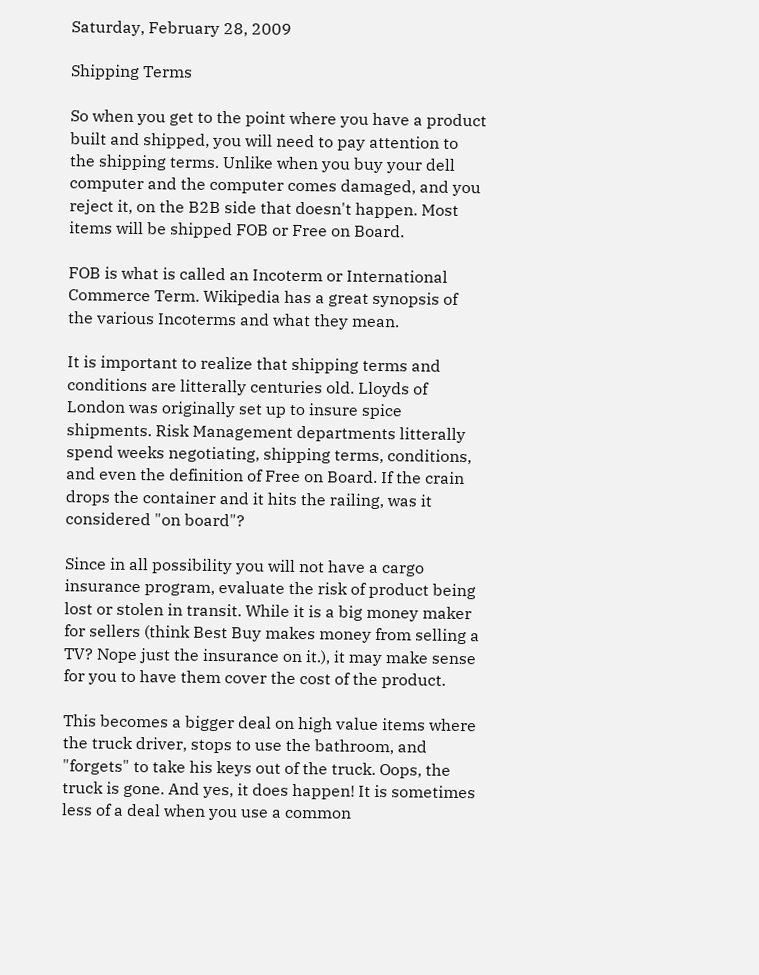Saturday, February 28, 2009

Shipping Terms

So when you get to the point where you have a product built and shipped, you will need to pay attention to the shipping terms. Unlike when you buy your dell computer and the computer comes damaged, and you reject it, on the B2B side that doesn't happen. Most items will be shipped FOB or Free on Board.

FOB is what is called an Incoterm or International Commerce Term. Wikipedia has a great synopsis of the various Incoterms and what they mean.

It is important to realize that shipping terms and conditions are litterally centuries old. Lloyds of London was originally set up to insure spice shipments. Risk Management departments litterally spend weeks negotiating, shipping terms, conditions, and even the definition of Free on Board. If the crain drops the container and it hits the railing, was it considered "on board"?

Since in all possibility you will not have a cargo insurance program, evaluate the risk of product being lost or stolen in transit. While it is a big money maker for sellers (think Best Buy makes money from selling a TV? Nope just the insurance on it.), it may make sense for you to have them cover the cost of the product.

This becomes a bigger deal on high value items where the truck driver, stops to use the bathroom, and "forgets" to take his keys out of the truck. Oops, the truck is gone. And yes, it does happen! It is sometimes less of a deal when you use a common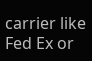carrier like Fed Ex or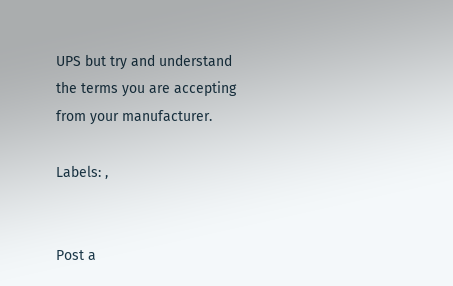UPS but try and understand the terms you are accepting from your manufacturer.

Labels: ,


Post a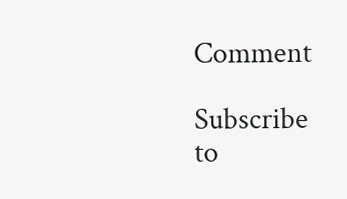Comment

Subscribe to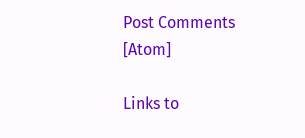Post Comments [Atom]

Links to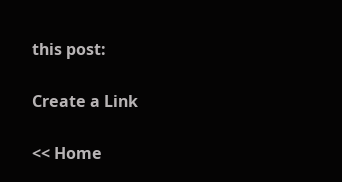this post:

Create a Link

<< Home